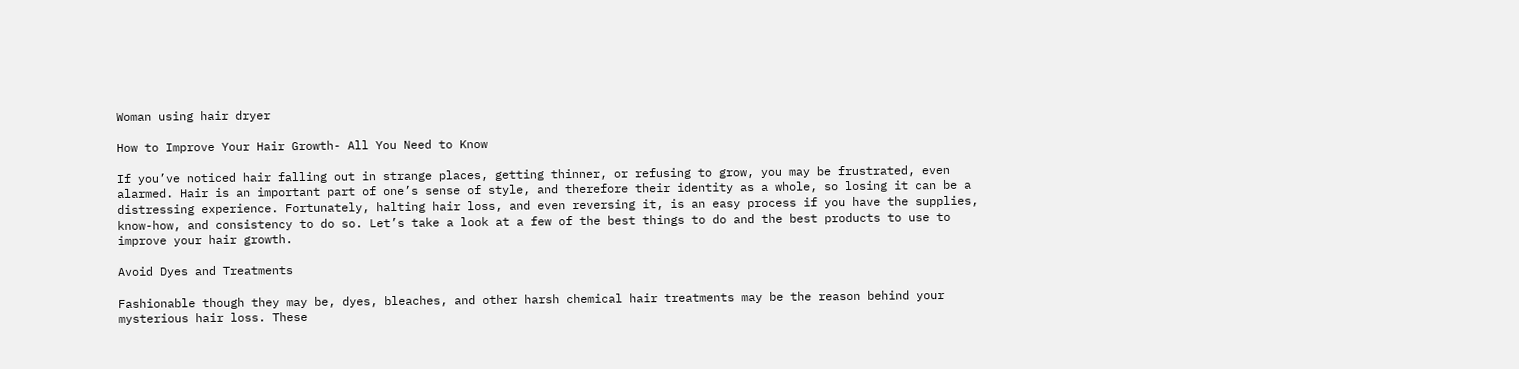Woman using hair dryer

How to Improve Your Hair Growth- All You Need to Know

If you’ve noticed hair falling out in strange places, getting thinner, or refusing to grow, you may be frustrated, even alarmed. Hair is an important part of one’s sense of style, and therefore their identity as a whole, so losing it can be a distressing experience. Fortunately, halting hair loss, and even reversing it, is an easy process if you have the supplies, know-how, and consistency to do so. Let’s take a look at a few of the best things to do and the best products to use to improve your hair growth.

Avoid Dyes and Treatments

Fashionable though they may be, dyes, bleaches, and other harsh chemical hair treatments may be the reason behind your mysterious hair loss. These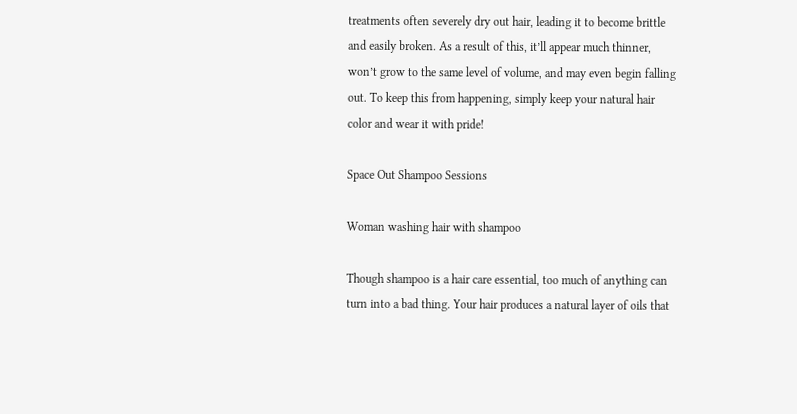treatments often severely dry out hair, leading it to become brittle and easily broken. As a result of this, it’ll appear much thinner, won’t grow to the same level of volume, and may even begin falling out. To keep this from happening, simply keep your natural hair color and wear it with pride!

Space Out Shampoo Sessions

Woman washing hair with shampoo

Though shampoo is a hair care essential, too much of anything can turn into a bad thing. Your hair produces a natural layer of oils that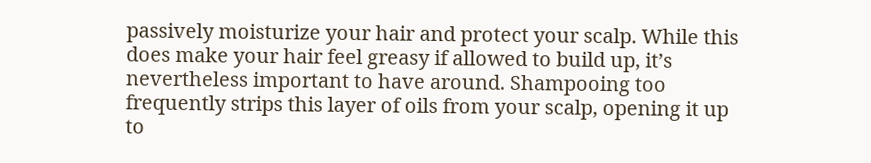passively moisturize your hair and protect your scalp. While this does make your hair feel greasy if allowed to build up, it’s nevertheless important to have around. Shampooing too frequently strips this layer of oils from your scalp, opening it up to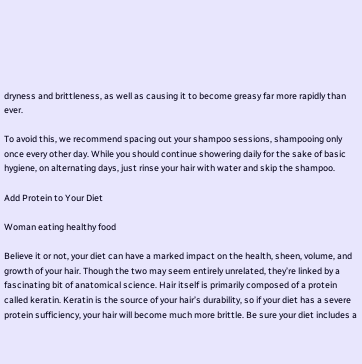dryness and brittleness, as well as causing it to become greasy far more rapidly than ever.

To avoid this, we recommend spacing out your shampoo sessions, shampooing only once every other day. While you should continue showering daily for the sake of basic hygiene, on alternating days, just rinse your hair with water and skip the shampoo.

Add Protein to Your Diet

Woman eating healthy food

Believe it or not, your diet can have a marked impact on the health, sheen, volume, and growth of your hair. Though the two may seem entirely unrelated, they’re linked by a fascinating bit of anatomical science. Hair itself is primarily composed of a protein called keratin. Keratin is the source of your hair’s durability, so if your diet has a severe protein sufficiency, your hair will become much more brittle. Be sure your diet includes a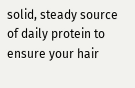solid, steady source of daily protein to ensure your hair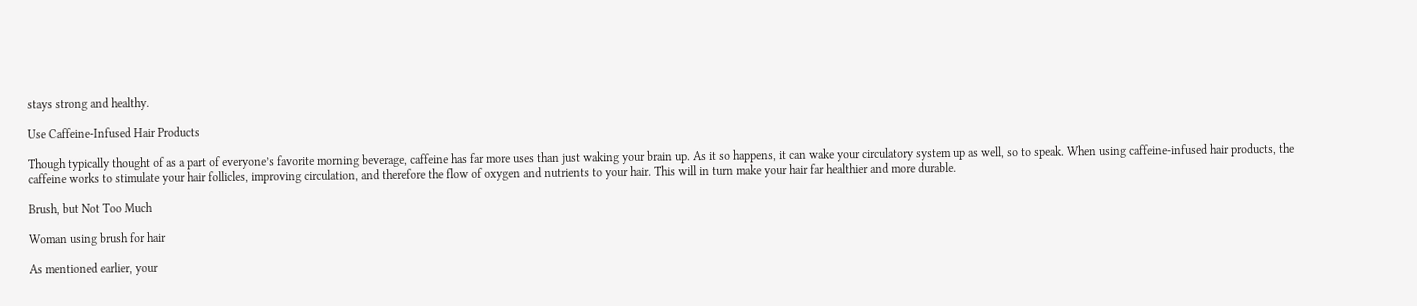stays strong and healthy.

Use Caffeine-Infused Hair Products

Though typically thought of as a part of everyone’s favorite morning beverage, caffeine has far more uses than just waking your brain up. As it so happens, it can wake your circulatory system up as well, so to speak. When using caffeine-infused hair products, the caffeine works to stimulate your hair follicles, improving circulation, and therefore the flow of oxygen and nutrients to your hair. This will in turn make your hair far healthier and more durable.

Brush, but Not Too Much

Woman using brush for hair

As mentioned earlier, your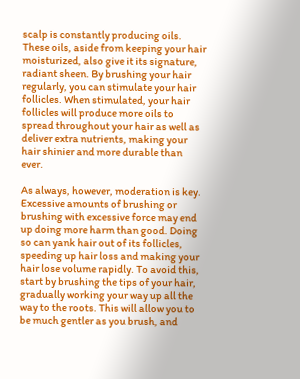scalp is constantly producing oils. These oils, aside from keeping your hair moisturized, also give it its signature, radiant sheen. By brushing your hair regularly, you can stimulate your hair follicles. When stimulated, your hair follicles will produce more oils to spread throughout your hair as well as deliver extra nutrients, making your hair shinier and more durable than ever.

As always, however, moderation is key. Excessive amounts of brushing or brushing with excessive force may end up doing more harm than good. Doing so can yank hair out of its follicles, speeding up hair loss and making your hair lose volume rapidly. To avoid this, start by brushing the tips of your hair, gradually working your way up all the way to the roots. This will allow you to be much gentler as you brush, and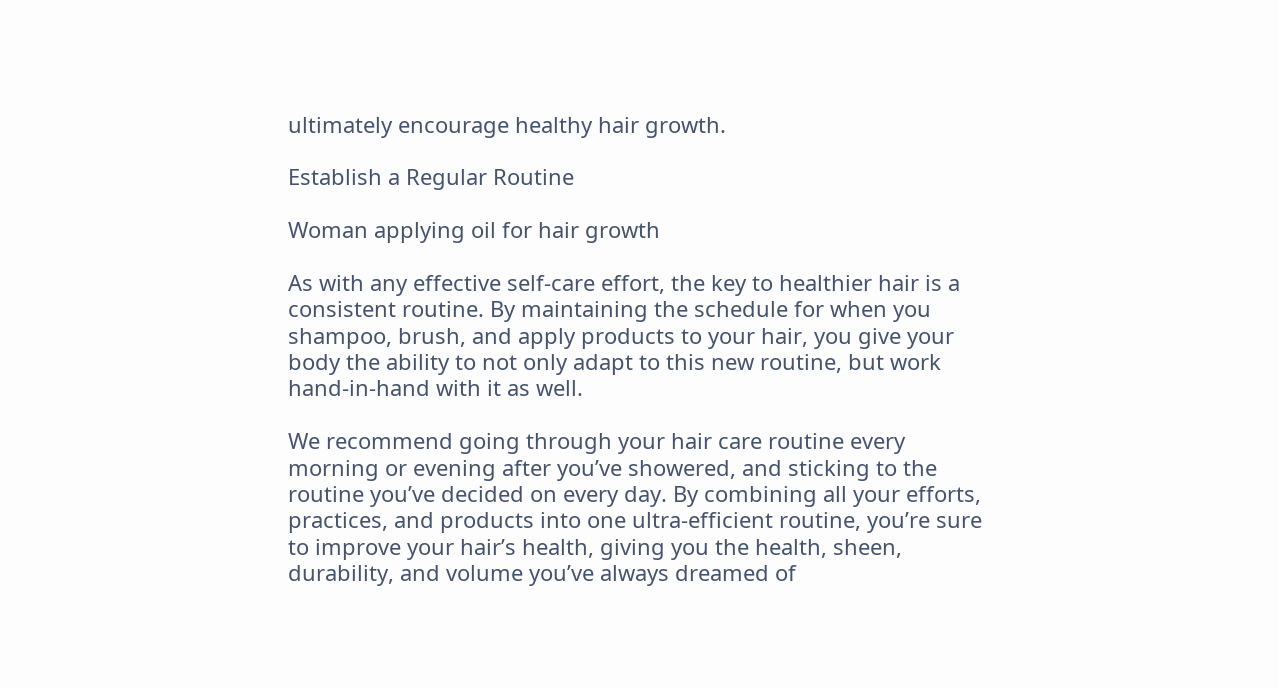ultimately encourage healthy hair growth.

Establish a Regular Routine

Woman applying oil for hair growth

As with any effective self-care effort, the key to healthier hair is a consistent routine. By maintaining the schedule for when you shampoo, brush, and apply products to your hair, you give your body the ability to not only adapt to this new routine, but work hand-in-hand with it as well.

We recommend going through your hair care routine every morning or evening after you’ve showered, and sticking to the routine you’ve decided on every day. By combining all your efforts, practices, and products into one ultra-efficient routine, you’re sure to improve your hair’s health, giving you the health, sheen, durability, and volume you’ve always dreamed of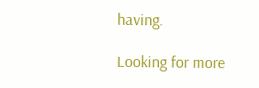having.

Looking for more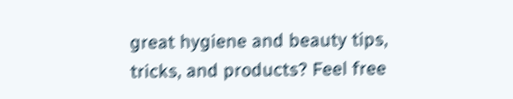great hygiene and beauty tips, tricks, and products? Feel free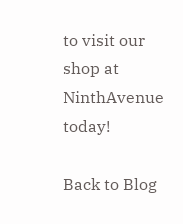to visit our shop at NinthAvenue today!

Back to Blog